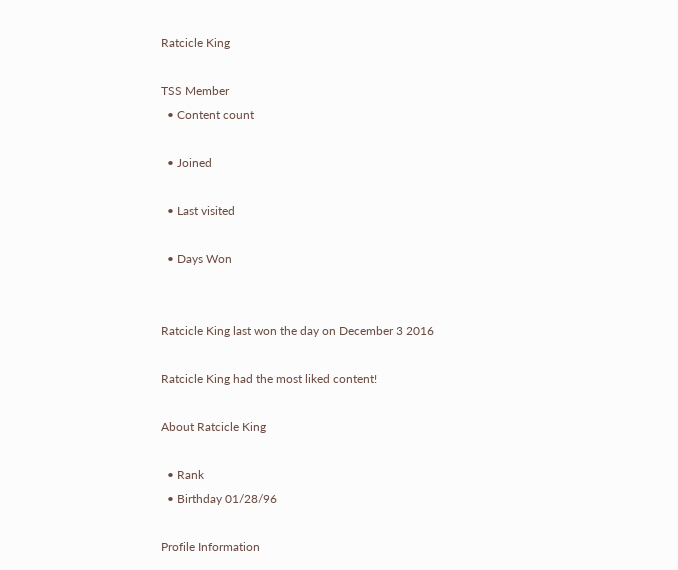Ratcicle King

TSS Member
  • Content count

  • Joined

  • Last visited

  • Days Won


Ratcicle King last won the day on December 3 2016

Ratcicle King had the most liked content!

About Ratcicle King

  • Rank
  • Birthday 01/28/96

Profile Information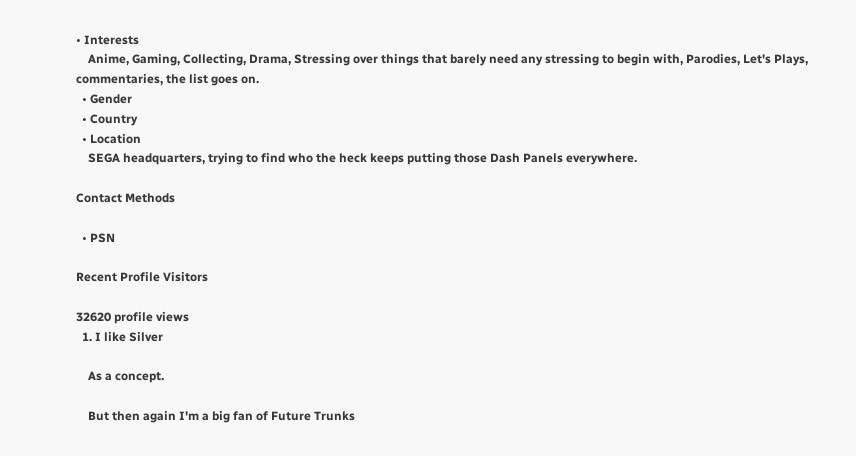• Interests
    Anime, Gaming, Collecting, Drama, Stressing over things that barely need any stressing to begin with, Parodies, Let's Plays, commentaries, the list goes on.
  • Gender
  • Country
  • Location
    SEGA headquarters, trying to find who the heck keeps putting those Dash Panels everywhere.

Contact Methods

  • PSN

Recent Profile Visitors

32620 profile views
  1. I like Silver

    As a concept.

    But then again I'm a big fan of Future Trunks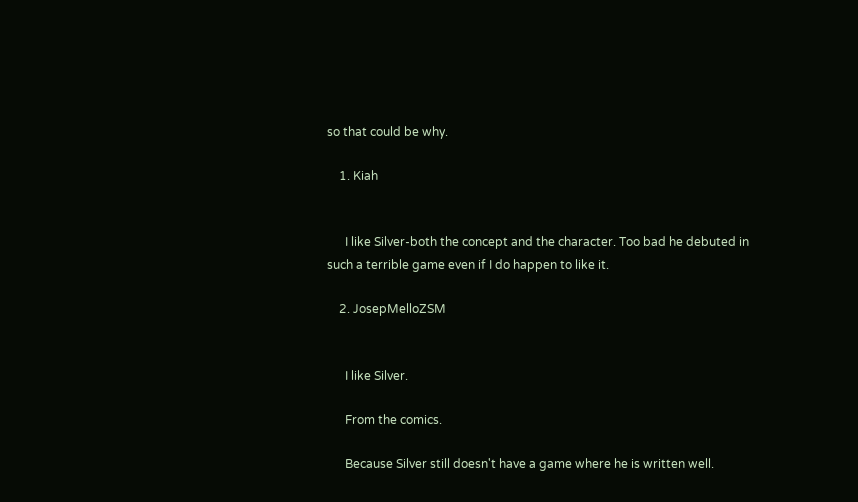so that could be why.

    1. Kiah


      I like Silver-both the concept and the character. Too bad he debuted in such a terrible game even if I do happen to like it.

    2. JosepMelloZSM


      I like Silver.

      From the comics.

      Because Silver still doesn't have a game where he is written well.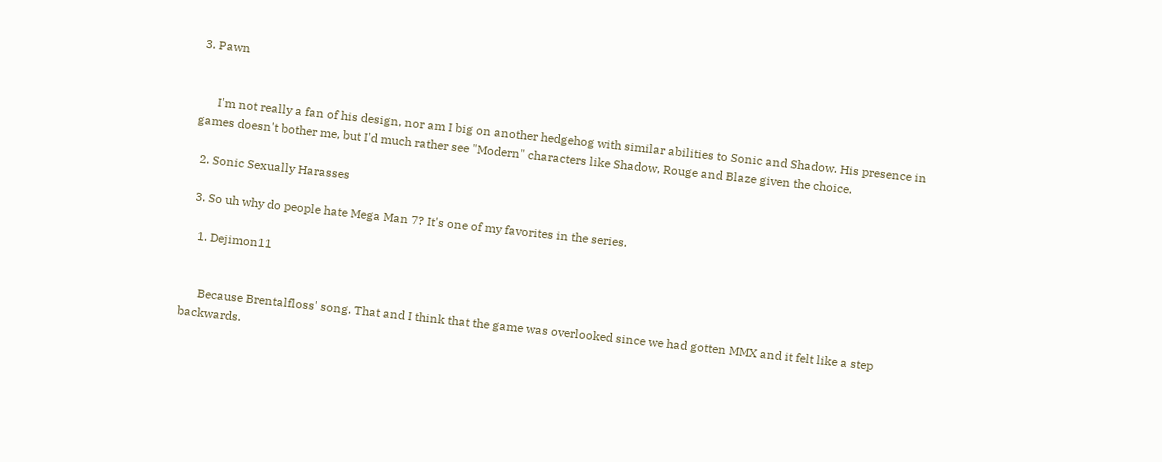3. Pawn


      I'm not really a fan of his design, nor am I big on another hedgehog with similar abilities to Sonic and Shadow. His presence in games doesn't bother me, but I'd much rather see "Modern" characters like Shadow, Rouge and Blaze given the choice.

  2. Sonic Sexually Harasses

  3. So uh why do people hate Mega Man 7? It's one of my favorites in the series.

    1. Dejimon11


      Because Brentalfloss' song. That and I think that the game was overlooked since we had gotten MMX and it felt like a step backwards.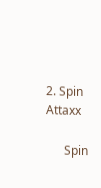2. Spin Attaxx

      Spin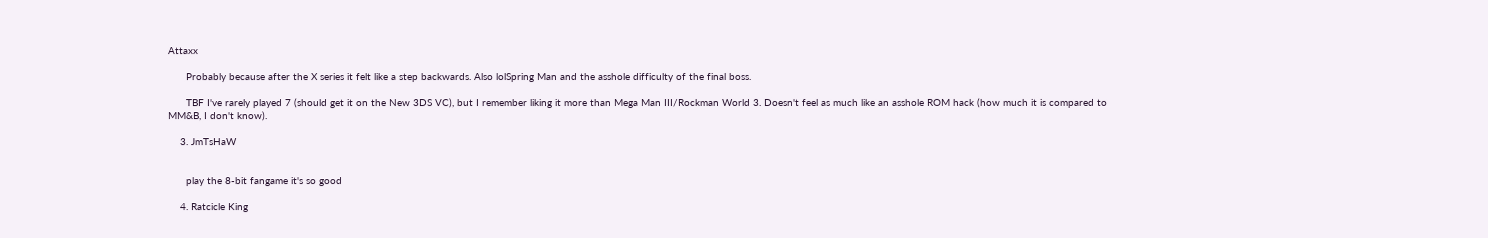Attaxx

      Probably because after the X series it felt like a step backwards. Also lolSpring Man and the asshole difficulty of the final boss.

      TBF I've rarely played 7 (should get it on the New 3DS VC), but I remember liking it more than Mega Man III/Rockman World 3. Doesn't feel as much like an asshole ROM hack (how much it is compared to MM&B, I don't know).

    3. JmTsHaW


      play the 8-bit fangame it's so good

    4. Ratcicle King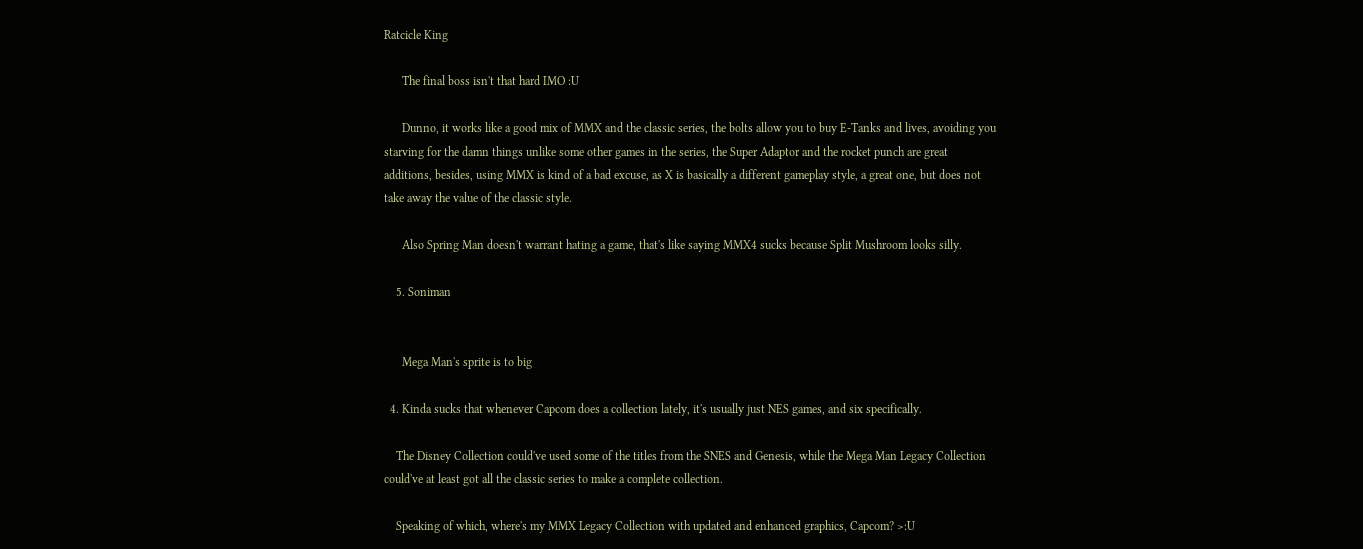Ratcicle King

      The final boss isn't that hard IMO :U

      Dunno, it works like a good mix of MMX and the classic series, the bolts allow you to buy E-Tanks and lives, avoiding you starving for the damn things unlike some other games in the series, the Super Adaptor and the rocket punch are great additions, besides, using MMX is kind of a bad excuse, as X is basically a different gameplay style, a great one, but does not take away the value of the classic style.

      Also Spring Man doesn't warrant hating a game, that's like saying MMX4 sucks because Split Mushroom looks silly.

    5. Soniman


      Mega Man's sprite is to big

  4. Kinda sucks that whenever Capcom does a collection lately, it's usually just NES games, and six specifically.

    The Disney Collection could've used some of the titles from the SNES and Genesis, while the Mega Man Legacy Collection could've at least got all the classic series to make a complete collection.

    Speaking of which, where's my MMX Legacy Collection with updated and enhanced graphics, Capcom? >:U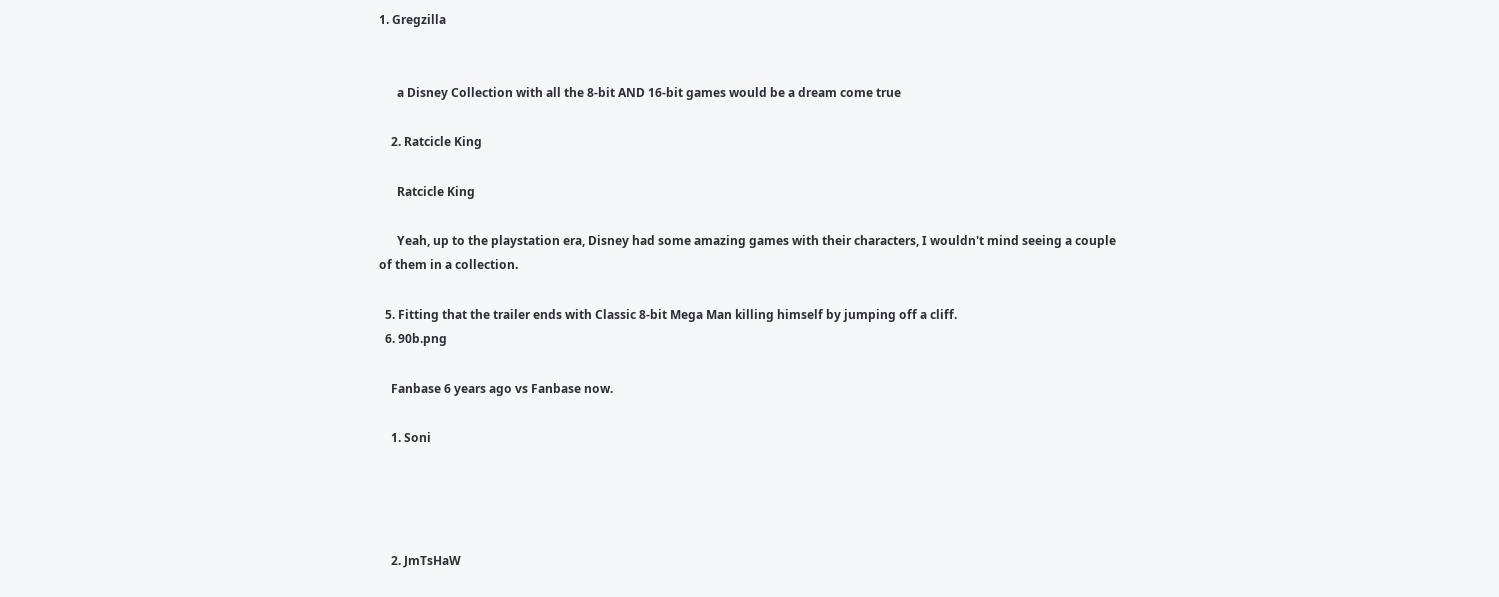1. Gregzilla


      a Disney Collection with all the 8-bit AND 16-bit games would be a dream come true

    2. Ratcicle King

      Ratcicle King

      Yeah, up to the playstation era, Disney had some amazing games with their characters, I wouldn't mind seeing a couple of them in a collection.

  5. Fitting that the trailer ends with Classic 8-bit Mega Man killing himself by jumping off a cliff.
  6. 90b.png

    Fanbase 6 years ago vs Fanbase now.

    1. Soni




    2. JmTsHaW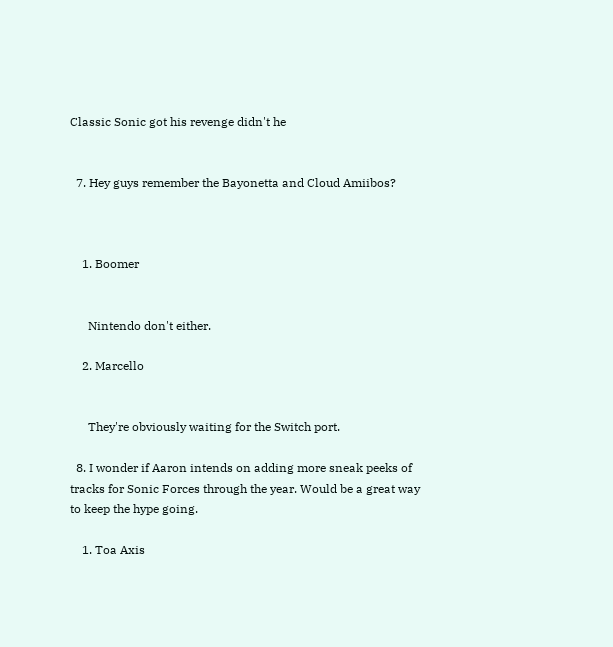Classic Sonic got his revenge didn't he


  7. Hey guys remember the Bayonetta and Cloud Amiibos?



    1. Boomer


      Nintendo don't either.

    2. Marcello


      They're obviously waiting for the Switch port.

  8. I wonder if Aaron intends on adding more sneak peeks of tracks for Sonic Forces through the year. Would be a great way to keep the hype going.

    1. Toa Axis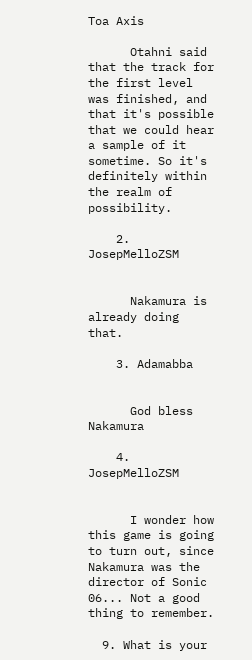Toa Axis

      Otahni said that the track for the first level was finished, and that it's possible that we could hear a sample of it sometime. So it's definitely within the realm of possibility.

    2. JosepMelloZSM


      Nakamura is already doing that.

    3. Adamabba


      God bless Nakamura

    4. JosepMelloZSM


      I wonder how this game is going to turn out, since Nakamura was the director of Sonic 06... Not a good thing to remember.

  9. What is your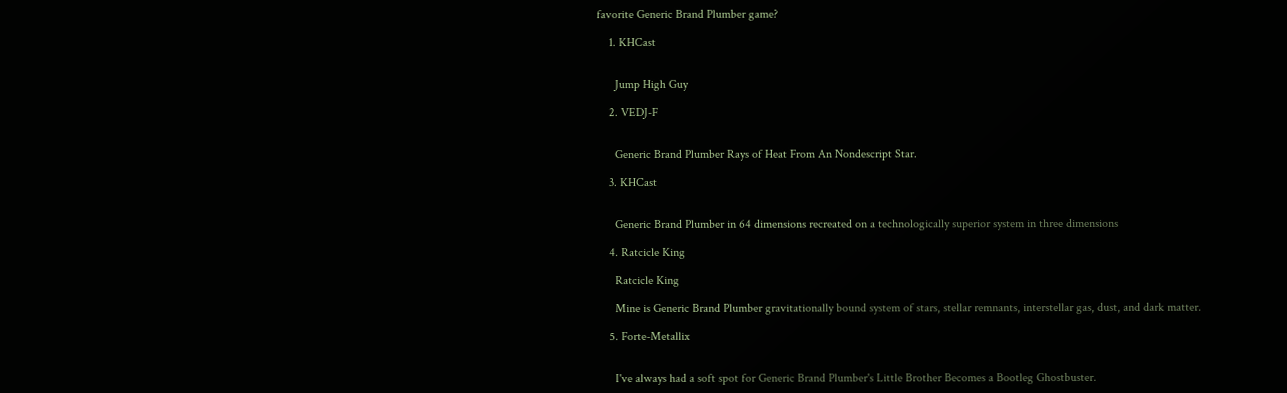favorite Generic Brand Plumber game?

    1. KHCast


      Jump High Guy

    2. VEDJ-F


      Generic Brand Plumber Rays of Heat From An Nondescript Star.

    3. KHCast


      Generic Brand Plumber in 64 dimensions recreated on a technologically superior system in three dimensions

    4. Ratcicle King

      Ratcicle King

      Mine is Generic Brand Plumber gravitationally bound system of stars, stellar remnants, interstellar gas, dust, and dark matter.

    5. Forte-Metallix


      I've always had a soft spot for Generic Brand Plumber's Little Brother Becomes a Bootleg Ghostbuster.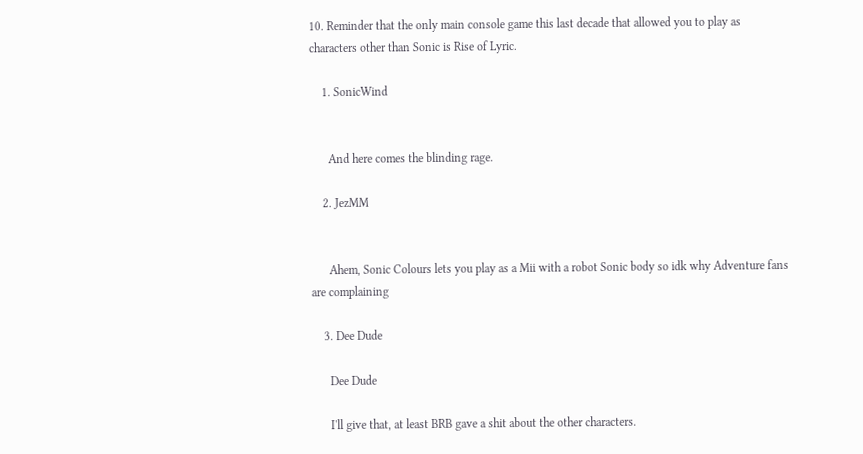10. Reminder that the only main console game this last decade that allowed you to play as characters other than Sonic is Rise of Lyric.

    1. SonicWind


      And here comes the blinding rage.

    2. JezMM


      Ahem, Sonic Colours lets you play as a Mii with a robot Sonic body so idk why Adventure fans are complaining

    3. Dee Dude

      Dee Dude

      I'll give that, at least BRB gave a shit about the other characters.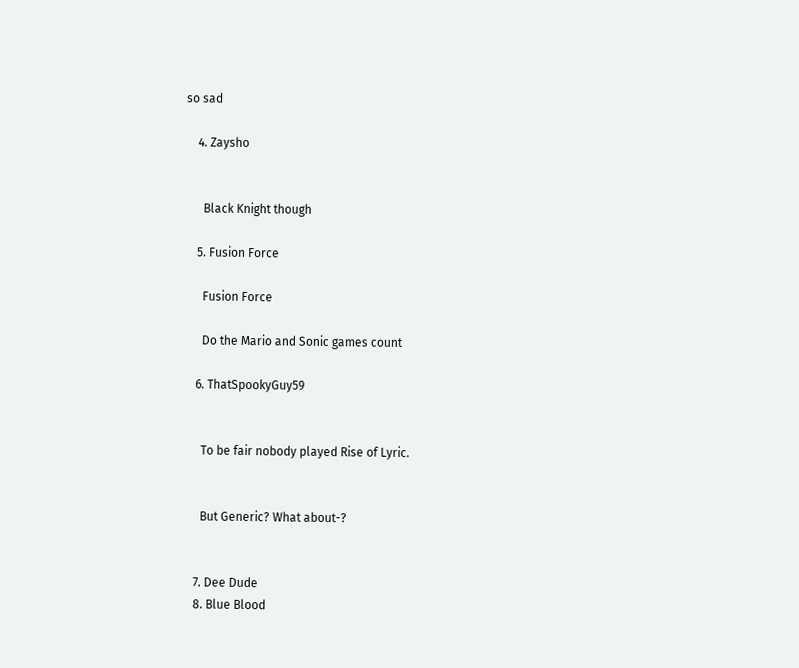so sad

    4. Zaysho


      Black Knight though

    5. Fusion Force

      Fusion Force

      Do the Mario and Sonic games count

    6. ThatSpookyGuy59


      To be fair nobody played Rise of Lyric.


      But Generic? What about-?


    7. Dee Dude
    8. Blue Blood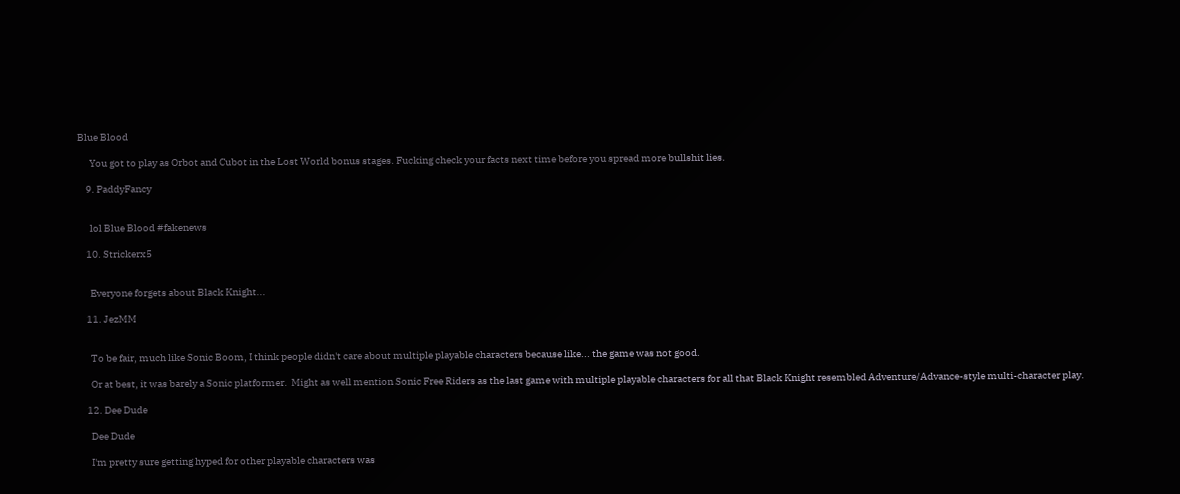Blue Blood

      You got to play as Orbot and Cubot in the Lost World bonus stages. Fucking check your facts next time before you spread more bullshit lies.

    9. PaddyFancy


      lol Blue Blood #fakenews

    10. Strickerx5


      Everyone forgets about Black Knight...

    11. JezMM


      To be fair, much like Sonic Boom, I think people didn't care about multiple playable characters because like... the game was not good.

      Or at best, it was barely a Sonic platformer.  Might as well mention Sonic Free Riders as the last game with multiple playable characters for all that Black Knight resembled Adventure/Advance-style multi-character play.

    12. Dee Dude

      Dee Dude

      I'm pretty sure getting hyped for other playable characters was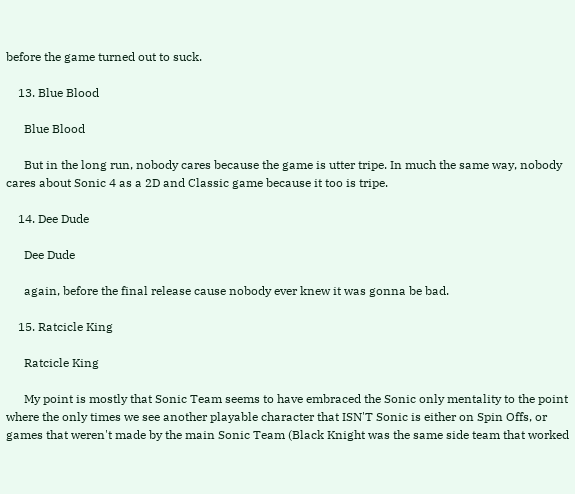before the game turned out to suck.

    13. Blue Blood

      Blue Blood

      But in the long run, nobody cares because the game is utter tripe. In much the same way, nobody cares about Sonic 4 as a 2D and Classic game because it too is tripe.

    14. Dee Dude

      Dee Dude

      again, before the final release cause nobody ever knew it was gonna be bad.

    15. Ratcicle King

      Ratcicle King

      My point is mostly that Sonic Team seems to have embraced the Sonic only mentality to the point where the only times we see another playable character that ISN'T Sonic is either on Spin Offs, or games that weren't made by the main Sonic Team (Black Knight was the same side team that worked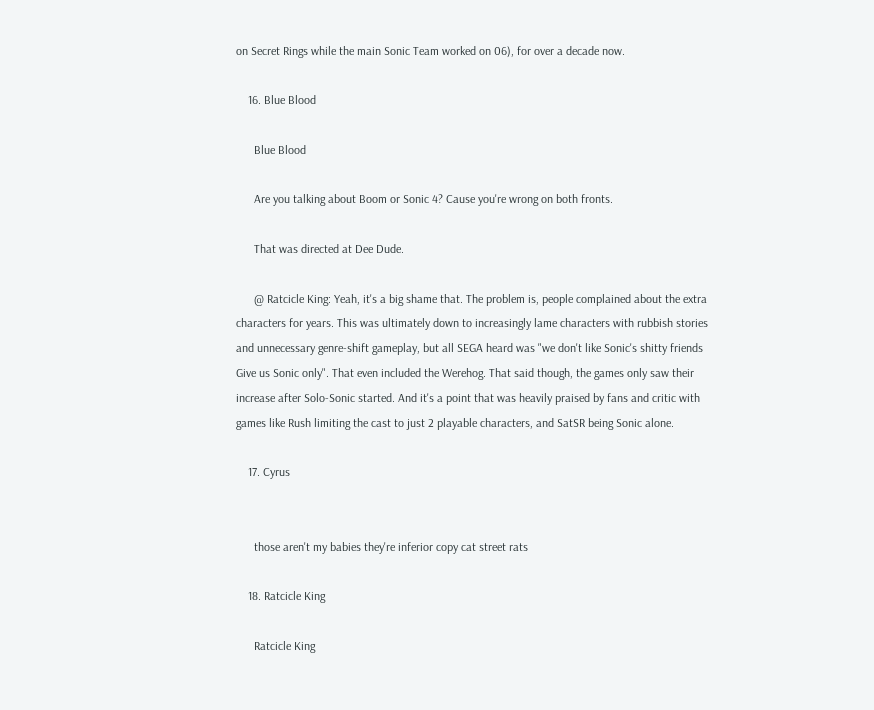on Secret Rings while the main Sonic Team worked on 06), for over a decade now.

    16. Blue Blood

      Blue Blood

      Are you talking about Boom or Sonic 4? Cause you're wrong on both fronts.

      That was directed at Dee Dude.

      @ Ratcicle King: Yeah, it's a big shame that. The problem is, people complained about the extra characters for years. This was ultimately down to increasingly lame characters with rubbish stories and unnecessary genre-shift gameplay, but all SEGA heard was "we don't like Sonic's shitty friends Give us Sonic only". That even included the Werehog. That said though, the games only saw their increase after Solo-Sonic started. And it's a point that was heavily praised by fans and critic with games like Rush limiting the cast to just 2 playable characters, and SatSR being Sonic alone.

    17. Cyrus


      those aren't my babies they're inferior copy cat street rats

    18. Ratcicle King

      Ratcicle King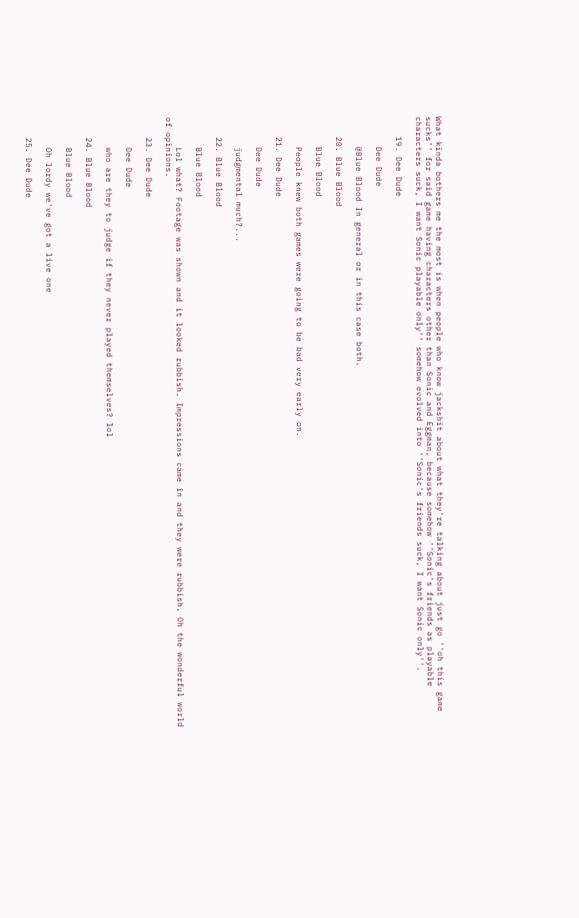What kinda bothers me the most is when people who know jackshit about what they're talking about just go ''oh this game sucks'' for said game having characters other than Sonic and Eggman, because somehow ''Sonic's friends as playable characters suck, I want Sonic playable only'' somehow evolved into ''Sonic's friends suck, I want Sonic only''.

    19. Dee Dude

      Dee Dude

      @Blue Blood In general or in this case both.

    20. Blue Blood

      Blue Blood

      People knew both games were going to be bad very early on.

    21. Dee Dude

      Dee Dude

      judgmental much?...

    22. Blue Blood

      Blue Blood

      Lol what? Footage was shown and it looked rubbish. Impressions came in and they were rubbish. Oh the wonderful world of opinions.

    23. Dee Dude

      Dee Dude

      who are they to judge if they never played themselves? lol

    24. Blue Blood

      Blue Blood

      Oh lordy we've got a live one

    25. Dee Dude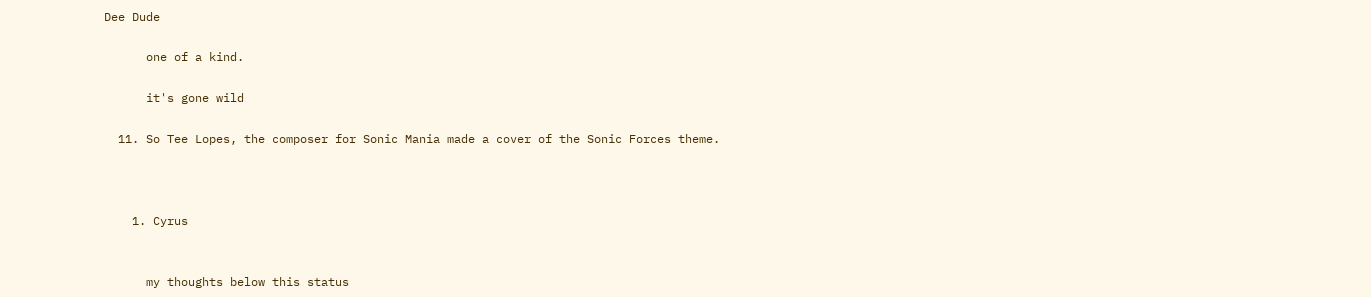Dee Dude

      one of a kind.

      it's gone wild

  11. So Tee Lopes, the composer for Sonic Mania made a cover of the Sonic Forces theme.



    1. Cyrus


      my thoughts below this status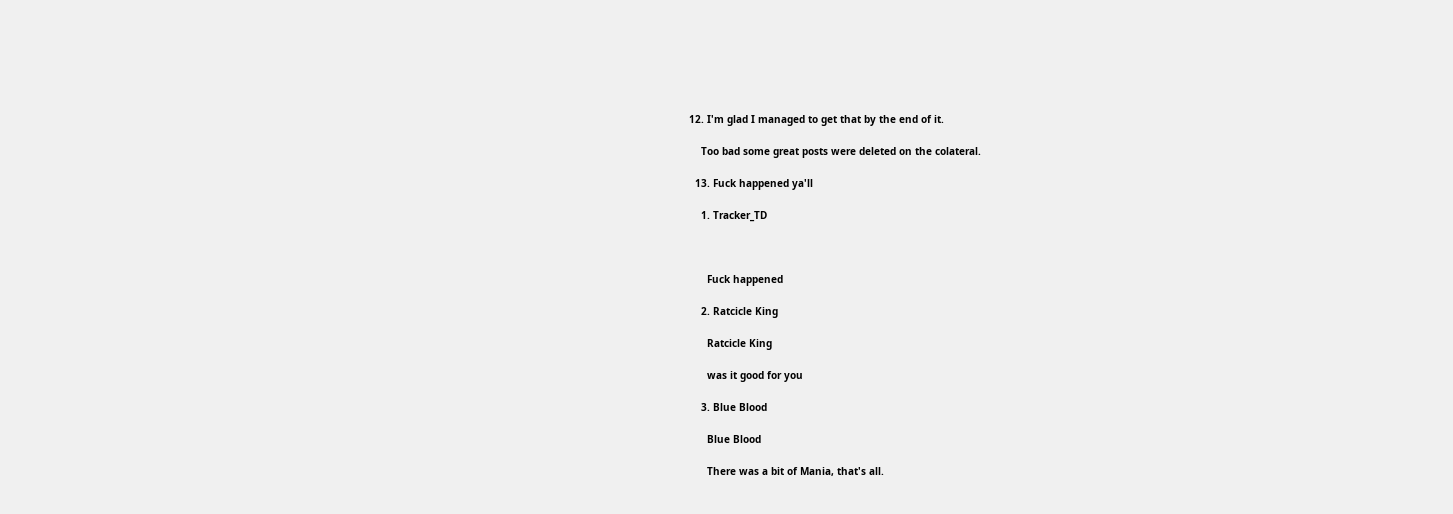12. I'm glad I managed to get that by the end of it.

    Too bad some great posts were deleted on the colateral.

  13. Fuck happened ya'll

    1. Tracker_TD



      Fuck happened

    2. Ratcicle King

      Ratcicle King

      was it good for you

    3. Blue Blood

      Blue Blood

      There was a bit of Mania, that's all.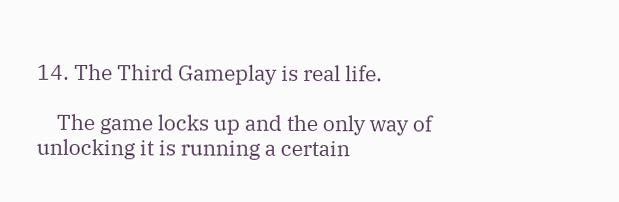14. The Third Gameplay is real life.

    The game locks up and the only way of unlocking it is running a certain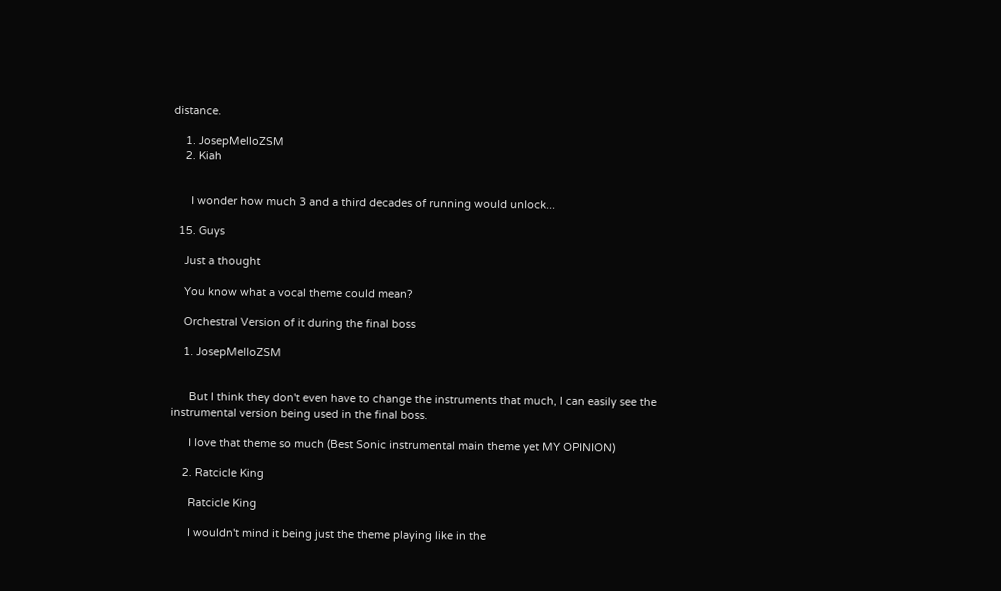distance.

    1. JosepMelloZSM
    2. Kiah


      I wonder how much 3 and a third decades of running would unlock...

  15. Guys

    Just a thought

    You know what a vocal theme could mean?

    Orchestral Version of it during the final boss

    1. JosepMelloZSM


      But I think they don't even have to change the instruments that much, I can easily see the instrumental version being used in the final boss.

      I love that theme so much (Best Sonic instrumental main theme yet MY OPINION)

    2. Ratcicle King

      Ratcicle King

      I wouldn't mind it being just the theme playing like in the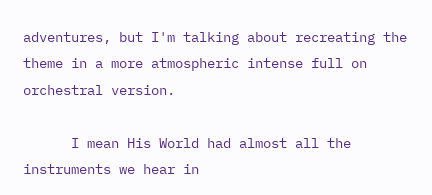adventures, but I'm talking about recreating the theme in a more atmospheric intense full on orchestral version.

      I mean His World had almost all the instruments we hear in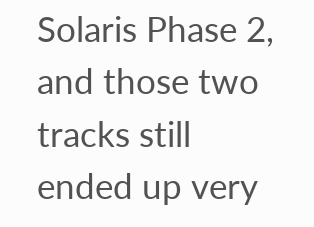Solaris Phase 2, and those two tracks still ended up very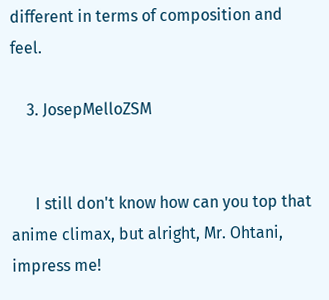different in terms of composition and feel.

    3. JosepMelloZSM


      I still don't know how can you top that anime climax, but alright, Mr. Ohtani, impress me!